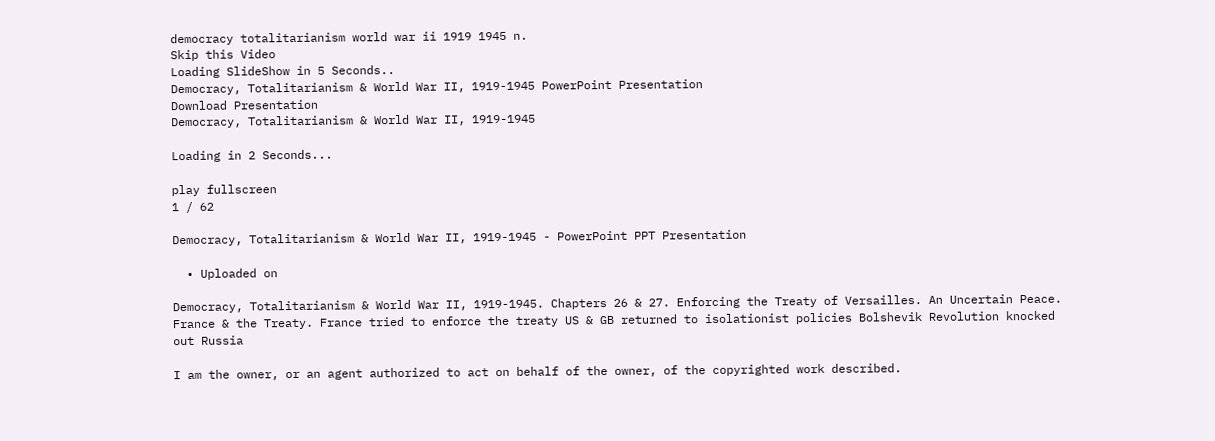democracy totalitarianism world war ii 1919 1945 n.
Skip this Video
Loading SlideShow in 5 Seconds..
Democracy, Totalitarianism & World War II, 1919-1945 PowerPoint Presentation
Download Presentation
Democracy, Totalitarianism & World War II, 1919-1945

Loading in 2 Seconds...

play fullscreen
1 / 62

Democracy, Totalitarianism & World War II, 1919-1945 - PowerPoint PPT Presentation

  • Uploaded on

Democracy, Totalitarianism & World War II, 1919-1945. Chapters 26 & 27. Enforcing the Treaty of Versailles. An Uncertain Peace. France & the Treaty. France tried to enforce the treaty US & GB returned to isolationist policies Bolshevik Revolution knocked out Russia

I am the owner, or an agent authorized to act on behalf of the owner, of the copyrighted work described.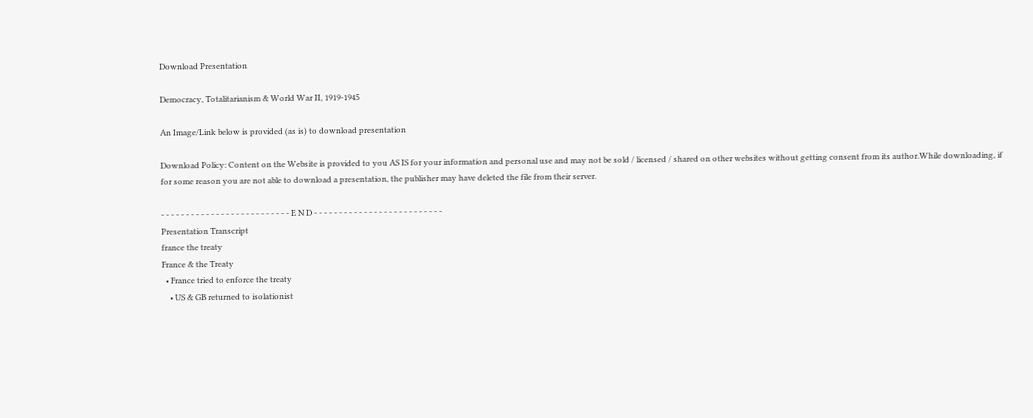Download Presentation

Democracy, Totalitarianism & World War II, 1919-1945

An Image/Link below is provided (as is) to download presentation

Download Policy: Content on the Website is provided to you AS IS for your information and personal use and may not be sold / licensed / shared on other websites without getting consent from its author.While downloading, if for some reason you are not able to download a presentation, the publisher may have deleted the file from their server.

- - - - - - - - - - - - - - - - - - - - - - - - - - E N D - - - - - - - - - - - - - - - - - - - - - - - - - -
Presentation Transcript
france the treaty
France & the Treaty
  • France tried to enforce the treaty
    • US & GB returned to isolationist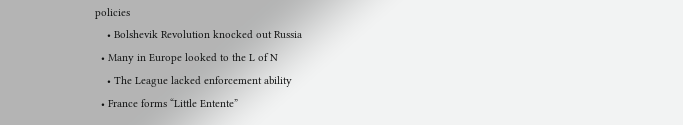policies
    • Bolshevik Revolution knocked out Russia
  • Many in Europe looked to the L of N
    • The League lacked enforcement ability
  • France forms “Little Entente”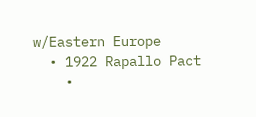w/Eastern Europe
  • 1922 Rapallo Pact
    •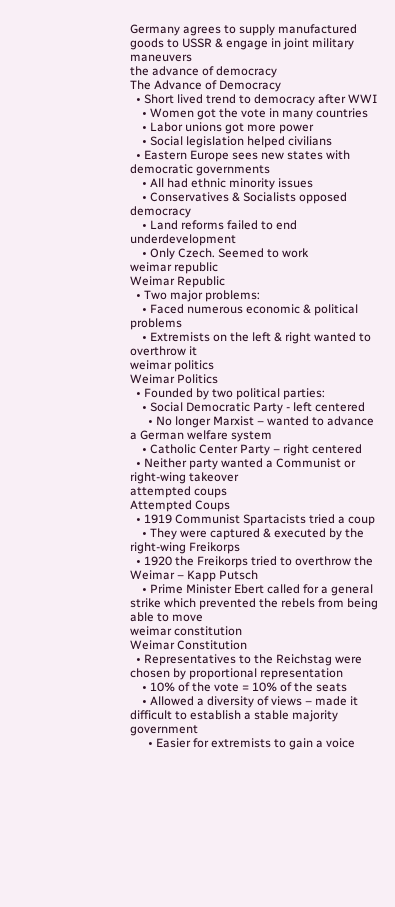Germany agrees to supply manufactured goods to USSR & engage in joint military maneuvers
the advance of democracy
The Advance of Democracy
  • Short lived trend to democracy after WWI
    • Women got the vote in many countries
    • Labor unions got more power
    • Social legislation helped civilians
  • Eastern Europe sees new states with democratic governments
    • All had ethnic minority issues
    • Conservatives & Socialists opposed democracy
    • Land reforms failed to end underdevelopment
    • Only Czech. Seemed to work
weimar republic
Weimar Republic
  • Two major problems:
    • Faced numerous economic & political problems
    • Extremists on the left & right wanted to overthrow it
weimar politics
Weimar Politics
  • Founded by two political parties:
    • Social Democratic Party - left centered
      • No longer Marxist – wanted to advance a German welfare system
    • Catholic Center Party – right centered
  • Neither party wanted a Communist or right-wing takeover
attempted coups
Attempted Coups
  • 1919 Communist Spartacists tried a coup
    • They were captured & executed by the right-wing Freikorps
  • 1920 the Freikorps tried to overthrow the Weimar – Kapp Putsch
    • Prime Minister Ebert called for a general strike which prevented the rebels from being able to move
weimar constitution
Weimar Constitution
  • Representatives to the Reichstag were chosen by proportional representation
    • 10% of the vote = 10% of the seats
    • Allowed a diversity of views – made it difficult to establish a stable majority government
      • Easier for extremists to gain a voice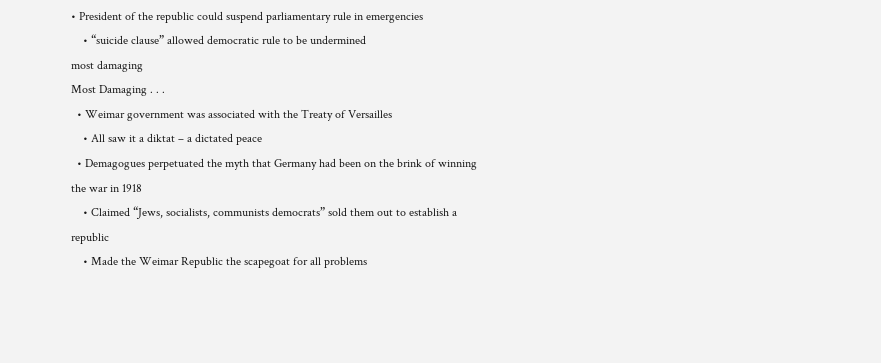• President of the republic could suspend parliamentary rule in emergencies
    • “suicide clause” allowed democratic rule to be undermined
most damaging
Most Damaging . . .
  • Weimar government was associated with the Treaty of Versailles
    • All saw it a diktat – a dictated peace
  • Demagogues perpetuated the myth that Germany had been on the brink of winning the war in 1918
    • Claimed “Jews, socialists, communists democrats” sold them out to establish a republic
    • Made the Weimar Republic the scapegoat for all problems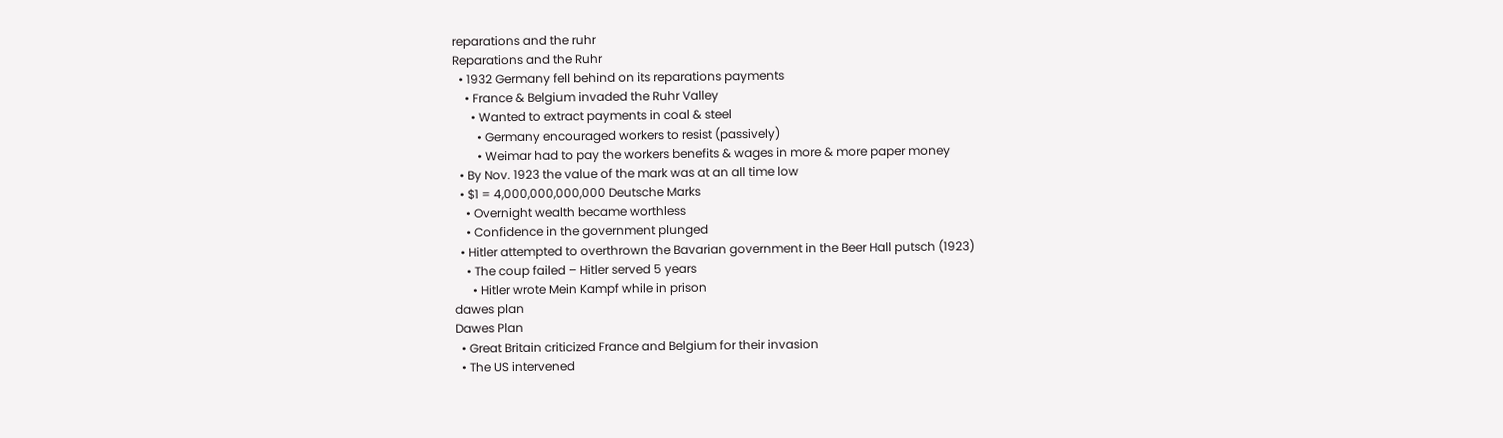reparations and the ruhr
Reparations and the Ruhr
  • 1932 Germany fell behind on its reparations payments
    • France & Belgium invaded the Ruhr Valley
      • Wanted to extract payments in coal & steel
        • Germany encouraged workers to resist (passively)
        • Weimar had to pay the workers benefits & wages in more & more paper money
  • By Nov. 1923 the value of the mark was at an all time low
  • $1 = 4,000,000,000,000 Deutsche Marks
    • Overnight wealth became worthless
    • Confidence in the government plunged
  • Hitler attempted to overthrown the Bavarian government in the Beer Hall putsch (1923)
    • The coup failed – Hitler served 5 years
      • Hitler wrote Mein Kampf while in prison
dawes plan
Dawes Plan
  • Great Britain criticized France and Belgium for their invasion
  • The US intervened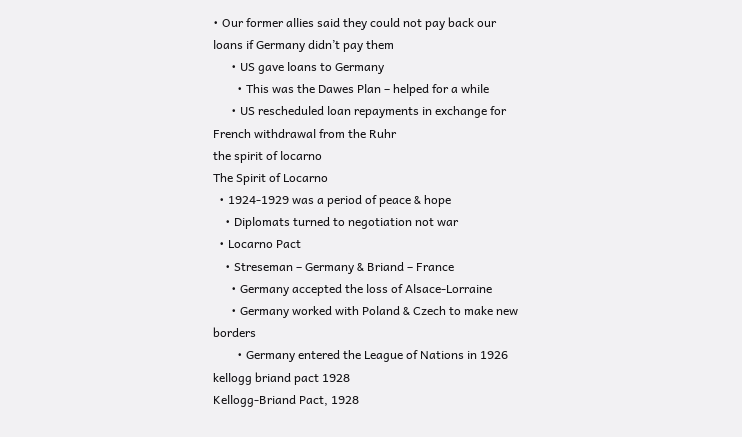• Our former allies said they could not pay back our loans if Germany didn’t pay them
      • US gave loans to Germany
        • This was the Dawes Plan – helped for a while
      • US rescheduled loan repayments in exchange for French withdrawal from the Ruhr
the spirit of locarno
The Spirit of Locarno
  • 1924-1929 was a period of peace & hope
    • Diplomats turned to negotiation not war
  • Locarno Pact
    • Streseman – Germany & Briand – France
      • Germany accepted the loss of Alsace-Lorraine
      • Germany worked with Poland & Czech to make new borders
        • Germany entered the League of Nations in 1926
kellogg briand pact 1928
Kellogg-Briand Pact, 1928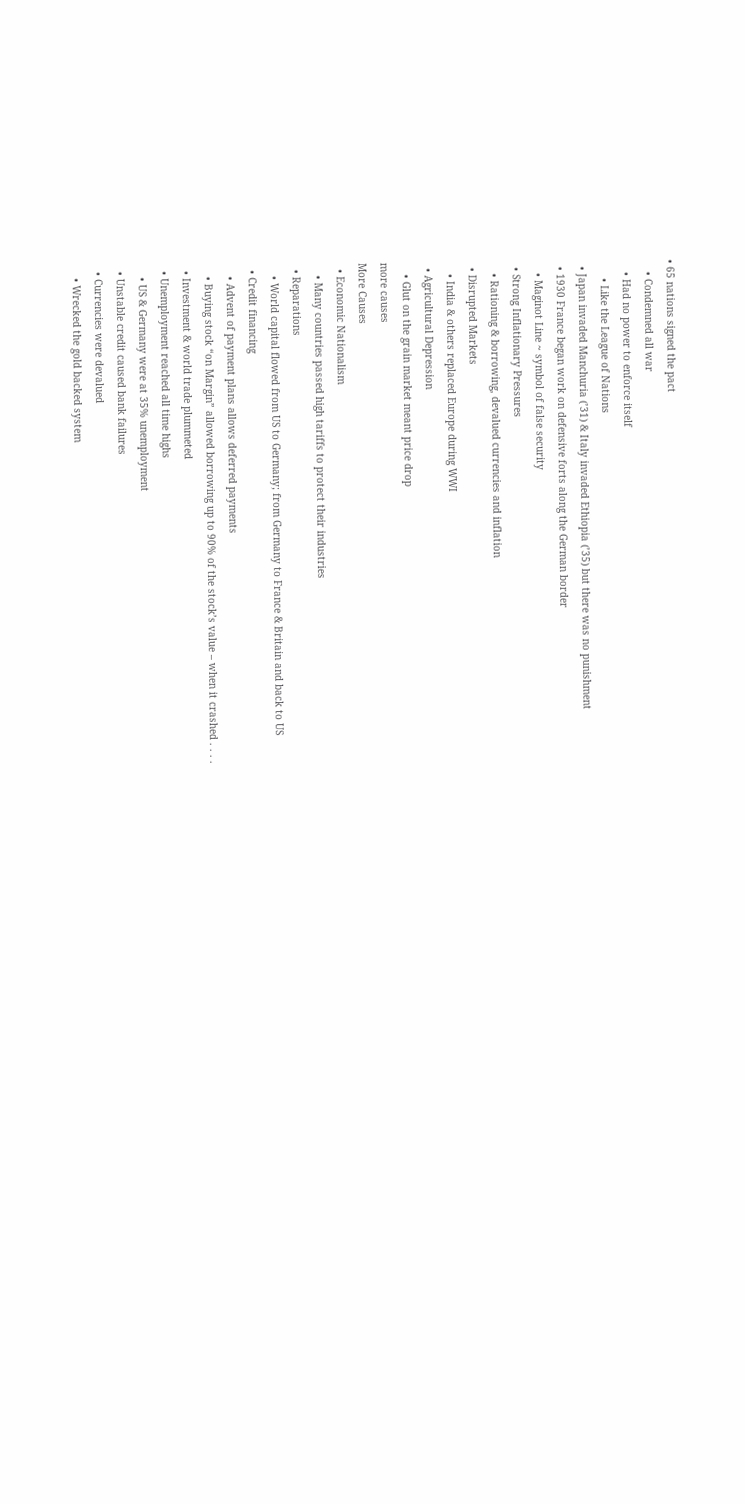• 65 nations signed the pact
    • Condemned all war
    • Had no power to enforce itself
      • Like the League of Nations
  • Japan invaded Manchuria (’31) & Italy invaded Ethiopia (’35) but there was no punishment
  • 1930 France began work on defensive forts along the German border
    • Maginot Line ~ symbol of false security
  • Strong Inflationary Pressures
    • Rationing & borrowing, devalued currencies and inflation
  • Disrupted Markets
    • India & others replaced Europe during WWI
  • Agricultural Depression
    • Glut on the grain market meant price drop
more causes
More Causes
  • Economic Nationalism
    • Many countries passed high tariffs to protect their industries
  • Reparations
    • World capital flowed from US to Germany; from Germany to France & Britain and back to US
  • Credit financing
    • Advent of payment plans allows deferred payments
    • Buying stock “on Margin” allowed borrowing up to 90% of the stock’s value – when it crashed . . . .
  • Investment & world trade plummeted
  • Unemployment reached all time highs
    • US & Germany were at 35% unemployment
  • Unstable credit caused bank failures
  • Currencies were devalued
    • Wrecked the gold backed system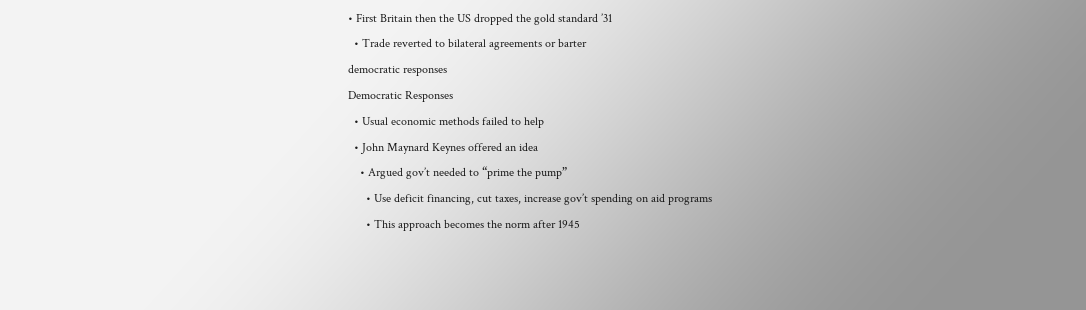• First Britain then the US dropped the gold standard ’31
  • Trade reverted to bilateral agreements or barter
democratic responses
Democratic Responses
  • Usual economic methods failed to help
  • John Maynard Keynes offered an idea
    • Argued gov’t needed to “prime the pump”
      • Use deficit financing, cut taxes, increase gov’t spending on aid programs
      • This approach becomes the norm after 1945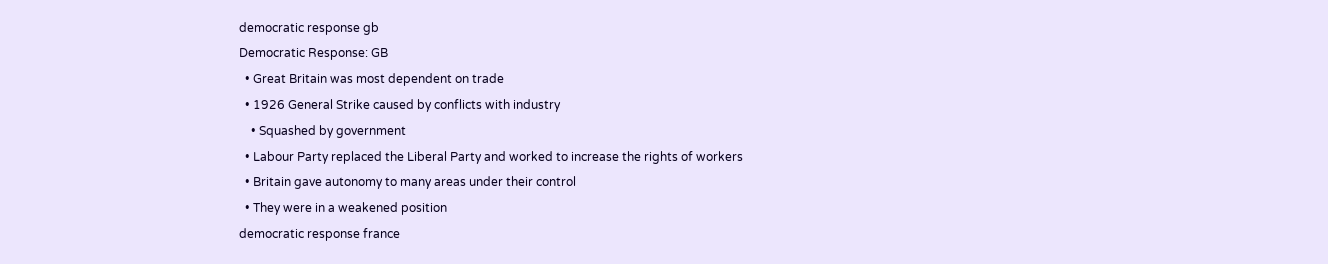democratic response gb
Democratic Response: GB
  • Great Britain was most dependent on trade
  • 1926 General Strike caused by conflicts with industry
    • Squashed by government
  • Labour Party replaced the Liberal Party and worked to increase the rights of workers
  • Britain gave autonomy to many areas under their control
  • They were in a weakened position
democratic response france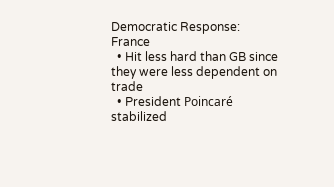Democratic Response: France
  • Hit less hard than GB since they were less dependent on trade
  • President Poincaré stabilized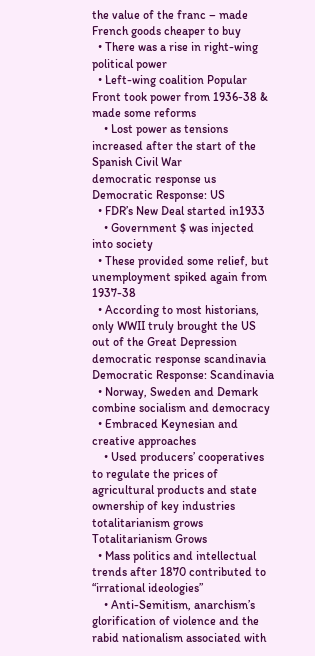the value of the franc – made French goods cheaper to buy
  • There was a rise in right-wing political power
  • Left-wing coalition Popular Front took power from 1936-38 & made some reforms
    • Lost power as tensions increased after the start of the Spanish Civil War
democratic response us
Democratic Response: US
  • FDR’s New Deal started in1933
    • Government $ was injected into society
  • These provided some relief, but unemployment spiked again from 1937-38
  • According to most historians, only WWII truly brought the US out of the Great Depression
democratic response scandinavia
Democratic Response: Scandinavia
  • Norway, Sweden and Demark combine socialism and democracy
  • Embraced Keynesian and creative approaches
    • Used producers’ cooperatives to regulate the prices of agricultural products and state ownership of key industries
totalitarianism grows
Totalitarianism Grows
  • Mass politics and intellectual trends after 1870 contributed to “irrational ideologies”
    • Anti-Semitism, anarchism’s glorification of violence and the rabid nationalism associated with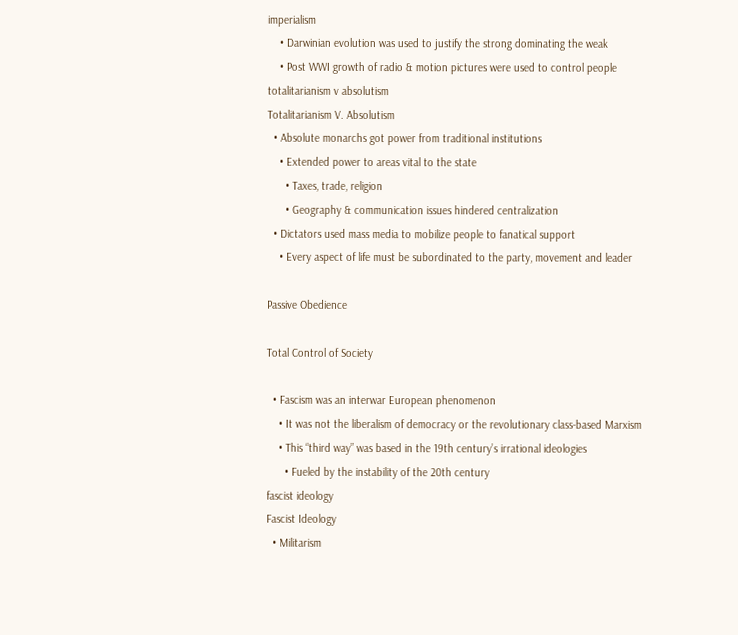imperialism
    • Darwinian evolution was used to justify the strong dominating the weak
    • Post WWI growth of radio & motion pictures were used to control people
totalitarianism v absolutism
Totalitarianism V. Absolutism
  • Absolute monarchs got power from traditional institutions
    • Extended power to areas vital to the state
      • Taxes, trade, religion
      • Geography & communication issues hindered centralization
  • Dictators used mass media to mobilize people to fanatical support
    • Every aspect of life must be subordinated to the party, movement and leader

Passive Obedience

Total Control of Society

  • Fascism was an interwar European phenomenon
    • It was not the liberalism of democracy or the revolutionary class-based Marxism
    • This “third way” was based in the 19th century’s irrational ideologies
      • Fueled by the instability of the 20th century
fascist ideology
Fascist Ideology
  • Militarism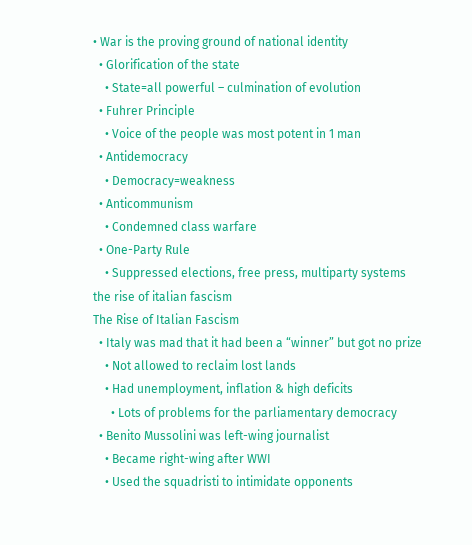• War is the proving ground of national identity
  • Glorification of the state
    • State=all powerful – culmination of evolution
  • Fuhrer Principle
    • Voice of the people was most potent in 1 man
  • Antidemocracy
    • Democracy=weakness
  • Anticommunism
    • Condemned class warfare
  • One-Party Rule
    • Suppressed elections, free press, multiparty systems
the rise of italian fascism
The Rise of Italian Fascism
  • Italy was mad that it had been a “winner” but got no prize
    • Not allowed to reclaim lost lands
    • Had unemployment, inflation & high deficits
      • Lots of problems for the parliamentary democracy
  • Benito Mussolini was left-wing journalist
    • Became right-wing after WWI
    • Used the squadristi to intimidate opponents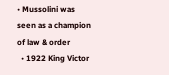• Mussolini was seen as a champion of law & order
  • 1922 King Victor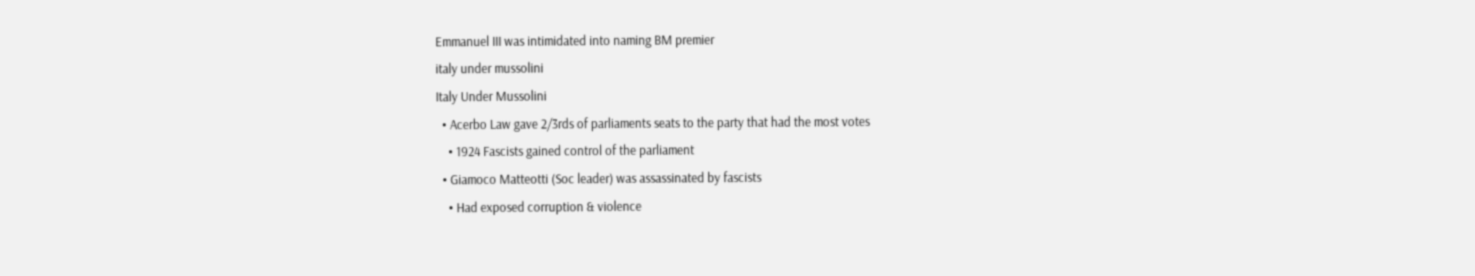Emmanuel III was intimidated into naming BM premier
italy under mussolini
Italy Under Mussolini
  • Acerbo Law gave 2/3rds of parliaments seats to the party that had the most votes
    • 1924 Fascists gained control of the parliament
  • Giamoco Matteotti (Soc leader) was assassinated by fascists
    • Had exposed corruption & violence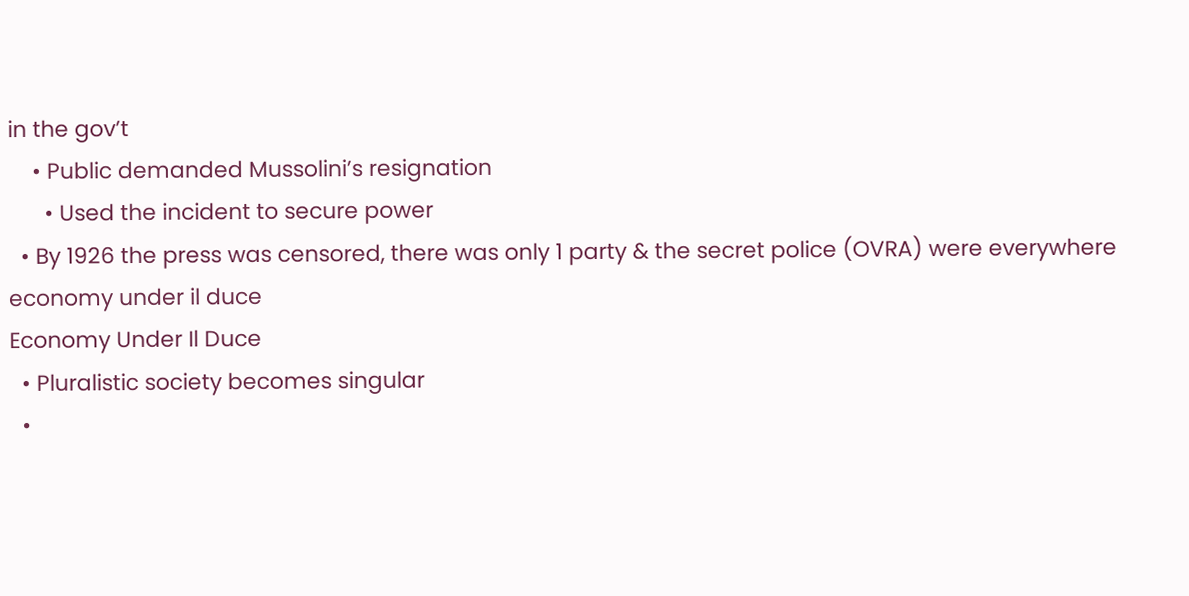in the gov’t
    • Public demanded Mussolini’s resignation
      • Used the incident to secure power
  • By 1926 the press was censored, there was only 1 party & the secret police (OVRA) were everywhere
economy under il duce
Economy Under Il Duce
  • Pluralistic society becomes singular
  •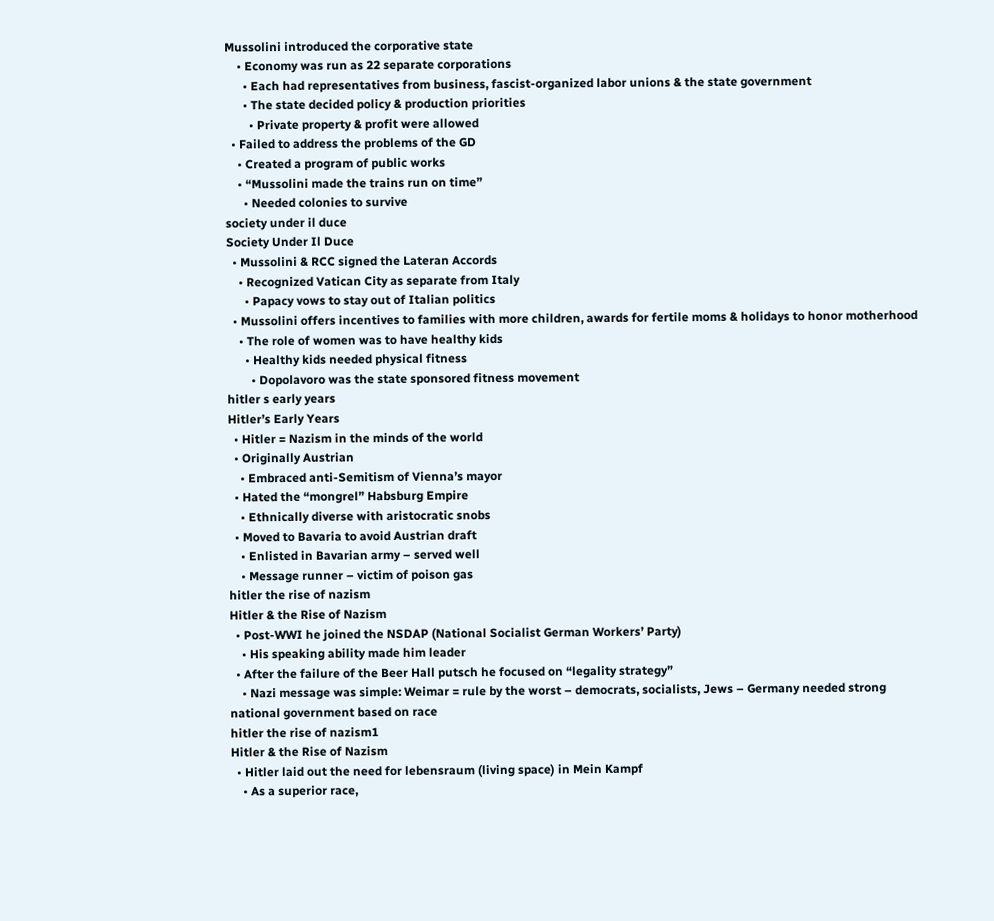Mussolini introduced the corporative state
    • Economy was run as 22 separate corporations
      • Each had representatives from business, fascist-organized labor unions & the state government
      • The state decided policy & production priorities
        • Private property & profit were allowed
  • Failed to address the problems of the GD
    • Created a program of public works
    • “Mussolini made the trains run on time”
      • Needed colonies to survive
society under il duce
Society Under Il Duce
  • Mussolini & RCC signed the Lateran Accords
    • Recognized Vatican City as separate from Italy
      • Papacy vows to stay out of Italian politics
  • Mussolini offers incentives to families with more children, awards for fertile moms & holidays to honor motherhood
    • The role of women was to have healthy kids
      • Healthy kids needed physical fitness
        • Dopolavoro was the state sponsored fitness movement
hitler s early years
Hitler’s Early Years
  • Hitler = Nazism in the minds of the world
  • Originally Austrian
    • Embraced anti-Semitism of Vienna’s mayor
  • Hated the “mongrel” Habsburg Empire
    • Ethnically diverse with aristocratic snobs
  • Moved to Bavaria to avoid Austrian draft
    • Enlisted in Bavarian army – served well
    • Message runner – victim of poison gas
hitler the rise of nazism
Hitler & the Rise of Nazism
  • Post-WWI he joined the NSDAP (National Socialist German Workers’ Party)
    • His speaking ability made him leader
  • After the failure of the Beer Hall putsch he focused on “legality strategy”
    • Nazi message was simple: Weimar = rule by the worst – democrats, socialists, Jews – Germany needed strong national government based on race
hitler the rise of nazism1
Hitler & the Rise of Nazism
  • Hitler laid out the need for lebensraum (living space) in Mein Kampf
    • As a superior race,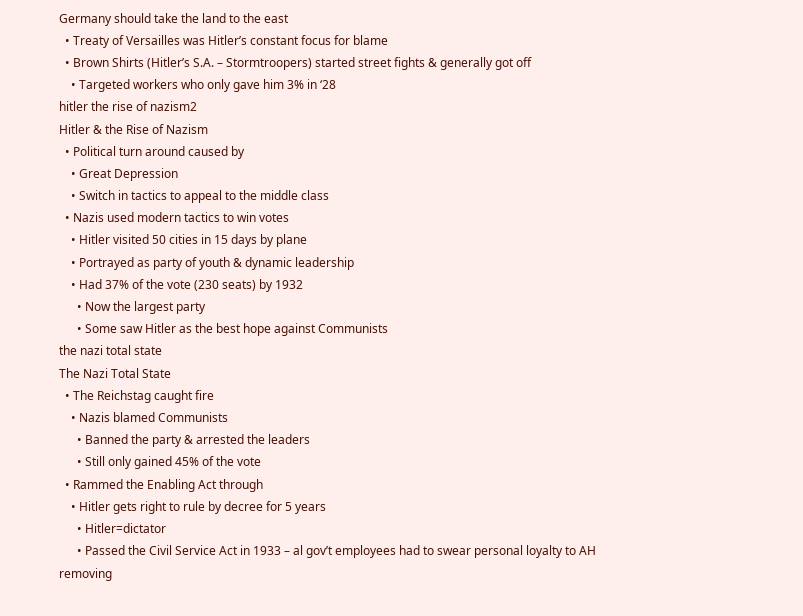Germany should take the land to the east
  • Treaty of Versailles was Hitler’s constant focus for blame
  • Brown Shirts (Hitler’s S.A. – Stormtroopers) started street fights & generally got off
    • Targeted workers who only gave him 3% in ‘28
hitler the rise of nazism2
Hitler & the Rise of Nazism
  • Political turn around caused by
    • Great Depression
    • Switch in tactics to appeal to the middle class
  • Nazis used modern tactics to win votes
    • Hitler visited 50 cities in 15 days by plane
    • Portrayed as party of youth & dynamic leadership
    • Had 37% of the vote (230 seats) by 1932
      • Now the largest party
      • Some saw Hitler as the best hope against Communists
the nazi total state
The Nazi Total State
  • The Reichstag caught fire
    • Nazis blamed Communists
      • Banned the party & arrested the leaders
      • Still only gained 45% of the vote
  • Rammed the Enabling Act through
    • Hitler gets right to rule by decree for 5 years
      • Hitler=dictator
      • Passed the Civil Service Act in 1933 – al gov’t employees had to swear personal loyalty to AH
removing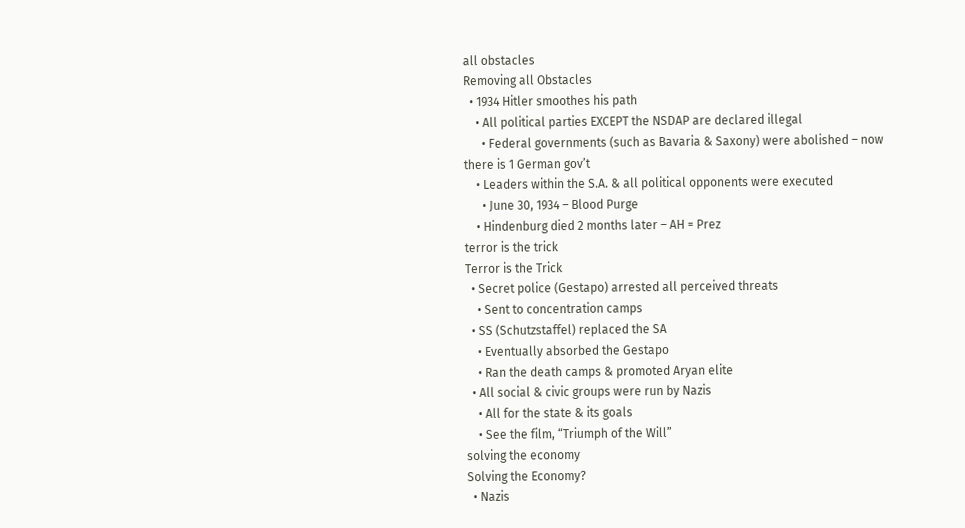all obstacles
Removing all Obstacles
  • 1934 Hitler smoothes his path
    • All political parties EXCEPT the NSDAP are declared illegal
      • Federal governments (such as Bavaria & Saxony) were abolished – now there is 1 German gov’t
    • Leaders within the S.A. & all political opponents were executed
      • June 30, 1934 – Blood Purge
    • Hindenburg died 2 months later – AH = Prez
terror is the trick
Terror is the Trick
  • Secret police (Gestapo) arrested all perceived threats
    • Sent to concentration camps
  • SS (Schutzstaffel) replaced the SA
    • Eventually absorbed the Gestapo
    • Ran the death camps & promoted Aryan elite
  • All social & civic groups were run by Nazis
    • All for the state & its goals
    • See the film, “Triumph of the Will”
solving the economy
Solving the Economy?
  • Nazis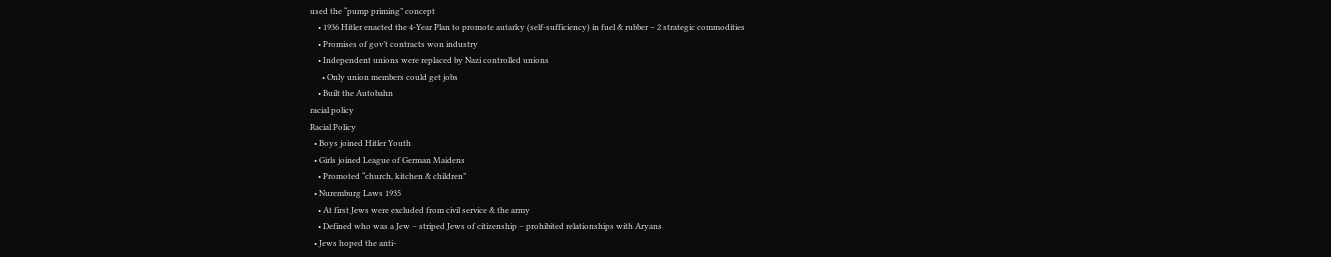used the “pump priming” concept
    • 1936 Hitler enacted the 4-Year Plan to promote autarky (self-sufficiency) in fuel & rubber – 2 strategic commodities
    • Promises of gov’t contracts won industry
    • Independent unions were replaced by Nazi controlled unions
      • Only union members could get jobs
    • Built the Autobahn
racial policy
Racial Policy
  • Boys joined Hitler Youth
  • Girls joined League of German Maidens
    • Promoted “church, kitchen & children”
  • Nuremburg Laws 1935
    • At first Jews were excluded from civil service & the army
    • Defined who was a Jew – striped Jews of citizenship – prohibited relationships with Aryans
  • Jews hoped the anti-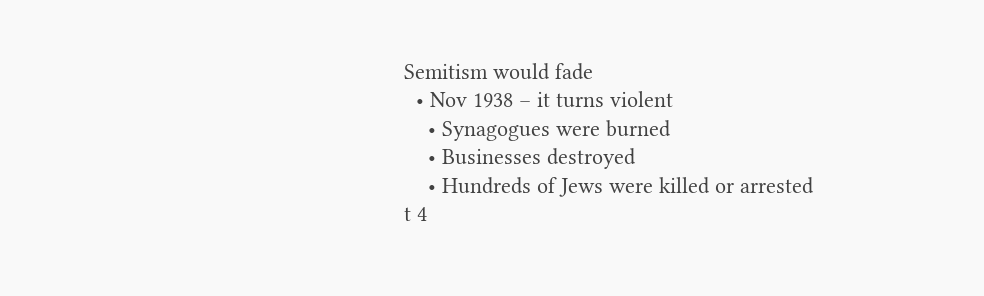Semitism would fade
  • Nov 1938 – it turns violent
    • Synagogues were burned
    • Businesses destroyed
    • Hundreds of Jews were killed or arrested
t 4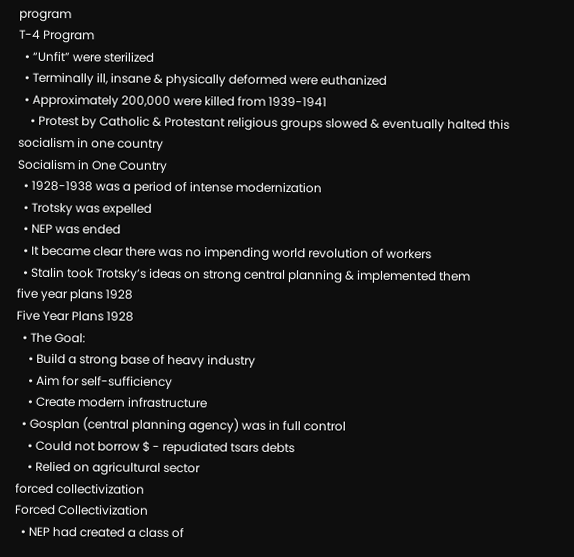program
T-4 Program
  • “Unfit” were sterilized
  • Terminally ill, insane & physically deformed were euthanized
  • Approximately 200,000 were killed from 1939-1941
    • Protest by Catholic & Protestant religious groups slowed & eventually halted this
socialism in one country
Socialism in One Country
  • 1928-1938 was a period of intense modernization
  • Trotsky was expelled
  • NEP was ended
  • It became clear there was no impending world revolution of workers
  • Stalin took Trotsky’s ideas on strong central planning & implemented them
five year plans 1928
Five Year Plans 1928
  • The Goal:
    • Build a strong base of heavy industry
    • Aim for self-sufficiency
    • Create modern infrastructure
  • Gosplan (central planning agency) was in full control
    • Could not borrow $ - repudiated tsars debts
    • Relied on agricultural sector
forced collectivization
Forced Collectivization
  • NEP had created a class of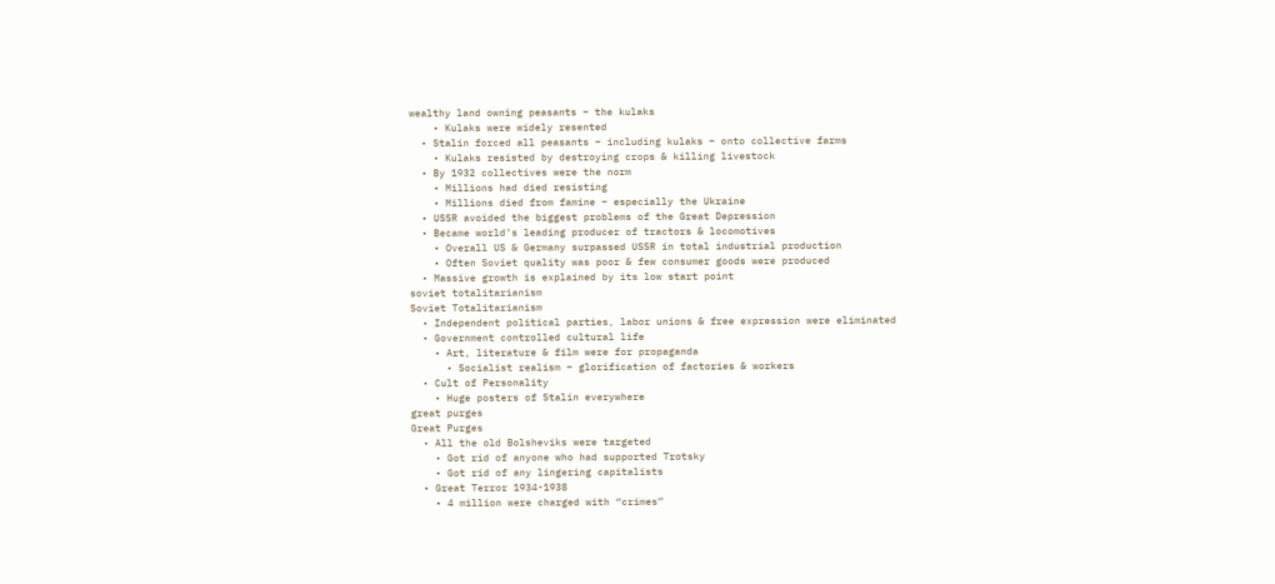wealthy land owning peasants – the kulaks
    • Kulaks were widely resented
  • Stalin forced all peasants – including kulaks – onto collective farms
    • Kulaks resisted by destroying crops & killing livestock
  • By 1932 collectives were the norm
    • Millions had died resisting
    • Millions died from famine – especially the Ukraine
  • USSR avoided the biggest problems of the Great Depression
  • Became world’s leading producer of tractors & locomotives
    • Overall US & Germany surpassed USSR in total industrial production
    • Often Soviet quality was poor & few consumer goods were produced
  • Massive growth is explained by its low start point
soviet totalitarianism
Soviet Totalitarianism
  • Independent political parties, labor unions & free expression were eliminated
  • Government controlled cultural life
    • Art, literature & film were for propaganda
      • Socialist realism – glorification of factories & workers
  • Cult of Personality
    • Huge posters of Stalin everywhere
great purges
Great Purges
  • All the old Bolsheviks were targeted
    • Got rid of anyone who had supported Trotsky
    • Got rid of any lingering capitalists
  • Great Terror 1934-1938
    • 4 million were charged with “crimes”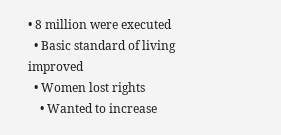• 8 million were executed
  • Basic standard of living improved
  • Women lost rights
    • Wanted to increase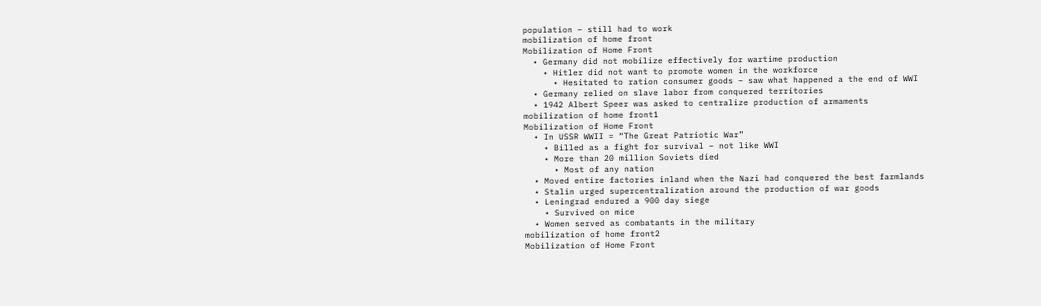population – still had to work
mobilization of home front
Mobilization of Home Front
  • Germany did not mobilize effectively for wartime production
    • Hitler did not want to promote women in the workforce
      • Hesitated to ration consumer goods – saw what happened a the end of WWI
  • Germany relied on slave labor from conquered territories
  • 1942 Albert Speer was asked to centralize production of armaments
mobilization of home front1
Mobilization of Home Front
  • In USSR WWII = “The Great Patriotic War”
    • Billed as a fight for survival – not like WWI
    • More than 20 million Soviets died
      • Most of any nation
  • Moved entire factories inland when the Nazi had conquered the best farmlands
  • Stalin urged supercentralization around the production of war goods
  • Leningrad endured a 900 day siege
    • Survived on mice
  • Women served as combatants in the military
mobilization of home front2
Mobilization of Home Front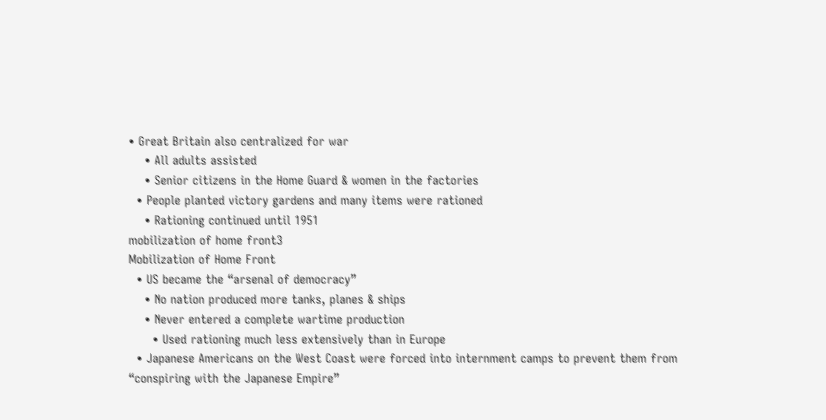• Great Britain also centralized for war
    • All adults assisted
    • Senior citizens in the Home Guard & women in the factories
  • People planted victory gardens and many items were rationed
    • Rationing continued until 1951
mobilization of home front3
Mobilization of Home Front
  • US became the “arsenal of democracy”
    • No nation produced more tanks, planes & ships
    • Never entered a complete wartime production
      • Used rationing much less extensively than in Europe
  • Japanese Americans on the West Coast were forced into internment camps to prevent them from “conspiring with the Japanese Empire”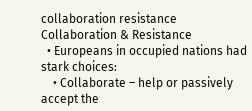collaboration resistance
Collaboration & Resistance
  • Europeans in occupied nations had stark choices:
    • Collaborate – help or passively accept the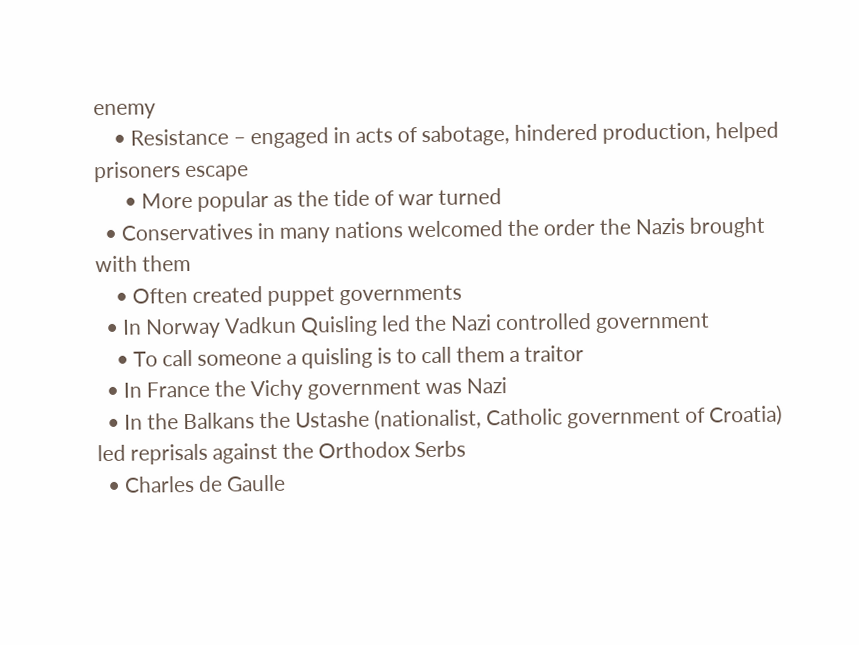enemy
    • Resistance – engaged in acts of sabotage, hindered production, helped prisoners escape
      • More popular as the tide of war turned
  • Conservatives in many nations welcomed the order the Nazis brought with them
    • Often created puppet governments
  • In Norway Vadkun Quisling led the Nazi controlled government
    • To call someone a quisling is to call them a traitor
  • In France the Vichy government was Nazi
  • In the Balkans the Ustashe (nationalist, Catholic government of Croatia) led reprisals against the Orthodox Serbs
  • Charles de Gaulle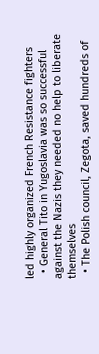led highly organized French Resistance fighters
  • General Tito in Yugoslavia was so successful against the Nazis they needed no help to liberate themselves
  • The Polish council, Zegota, saved hundreds of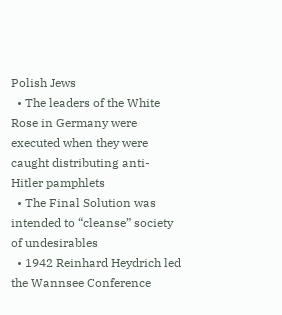Polish Jews
  • The leaders of the White Rose in Germany were executed when they were caught distributing anti-Hitler pamphlets
  • The Final Solution was intended to “cleanse” society of undesirables
  • 1942 Reinhard Heydrich led the Wannsee Conference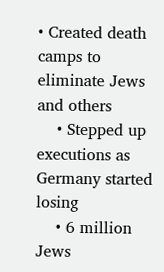• Created death camps to eliminate Jews and others
    • Stepped up executions as Germany started losing
    • 6 million Jews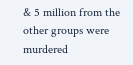& 5 million from the other groups were murdered